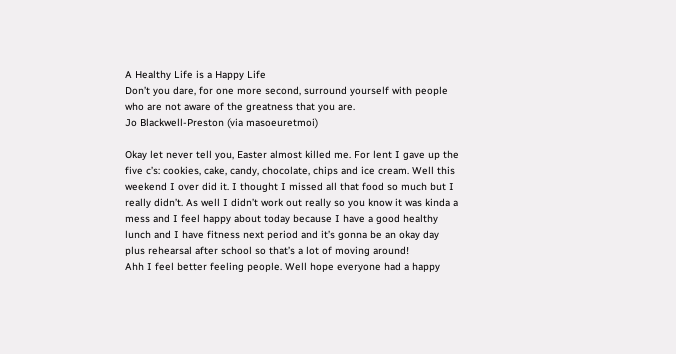A Healthy Life is a Happy Life
Don’t you dare, for one more second, surround yourself with people who are not aware of the greatness that you are.
Jo Blackwell-Preston (via masoeuretmoi)

Okay let never tell you, Easter almost killed me. For lent I gave up the five c’s: cookies, cake, candy, chocolate, chips and ice cream. Well this weekend I over did it. I thought I missed all that food so much but I really didn’t. As well I didn’t work out really so you know it was kinda a mess and I feel happy about today because I have a good healthy lunch and I have fitness next period and it’s gonna be an okay day plus rehearsal after school so that’s a lot of moving around!
Ahh I feel better feeling people. Well hope everyone had a happy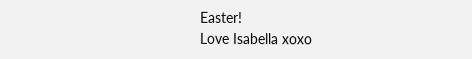Easter!
Love Isabella xoxo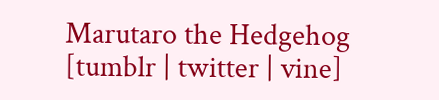Marutaro the Hedgehog [tumblr | twitter | vine]